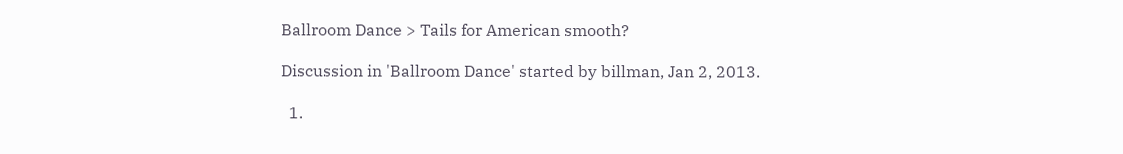Ballroom Dance > Tails for American smooth?

Discussion in 'Ballroom Dance' started by billman, Jan 2, 2013.

  1.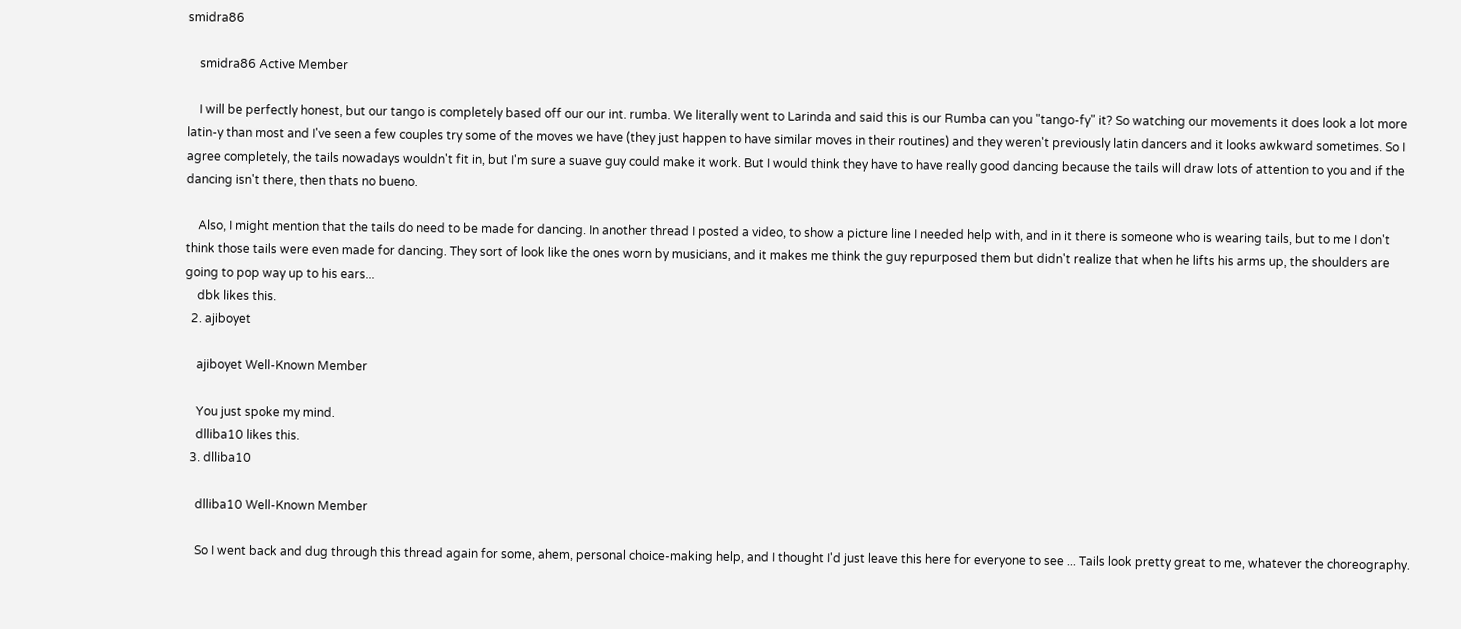smidra86

    smidra86 Active Member

    I will be perfectly honest, but our tango is completely based off our our int. rumba. We literally went to Larinda and said this is our Rumba can you "tango-fy" it? So watching our movements it does look a lot more latin-y than most and I've seen a few couples try some of the moves we have (they just happen to have similar moves in their routines) and they weren't previously latin dancers and it looks awkward sometimes. So I agree completely, the tails nowadays wouldn't fit in, but I'm sure a suave guy could make it work. But I would think they have to have really good dancing because the tails will draw lots of attention to you and if the dancing isn't there, then thats no bueno.

    Also, I might mention that the tails do need to be made for dancing. In another thread I posted a video, to show a picture line I needed help with, and in it there is someone who is wearing tails, but to me I don't think those tails were even made for dancing. They sort of look like the ones worn by musicians, and it makes me think the guy repurposed them but didn't realize that when he lifts his arms up, the shoulders are going to pop way up to his ears...
    dbk likes this.
  2. ajiboyet

    ajiboyet Well-Known Member

    You just spoke my mind.
    dlliba10 likes this.
  3. dlliba10

    dlliba10 Well-Known Member

    So I went back and dug through this thread again for some, ahem, personal choice-making help, and I thought I'd just leave this here for everyone to see ... Tails look pretty great to me, whatever the choreography.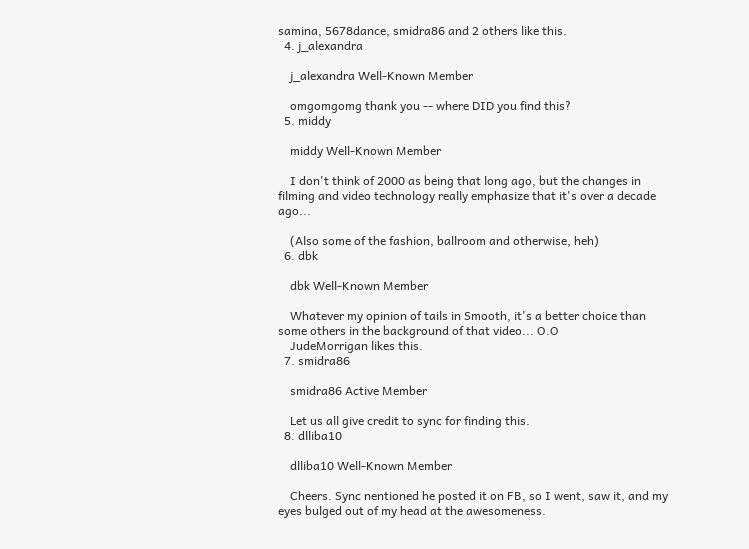samina, 5678dance, smidra86 and 2 others like this.
  4. j_alexandra

    j_alexandra Well-Known Member

    omgomgomg thank you -- where DID you find this?
  5. middy

    middy Well-Known Member

    I don't think of 2000 as being that long ago, but the changes in filming and video technology really emphasize that it's over a decade ago...

    (Also some of the fashion, ballroom and otherwise, heh)
  6. dbk

    dbk Well-Known Member

    Whatever my opinion of tails in Smooth, it's a better choice than some others in the background of that video... O.O
    JudeMorrigan likes this.
  7. smidra86

    smidra86 Active Member

    Let us all give credit to sync for finding this.
  8. dlliba10

    dlliba10 Well-Known Member

    Cheers. Sync nentioned he posted it on FB, so I went, saw it, and my eyes bulged out of my head at the awesomeness.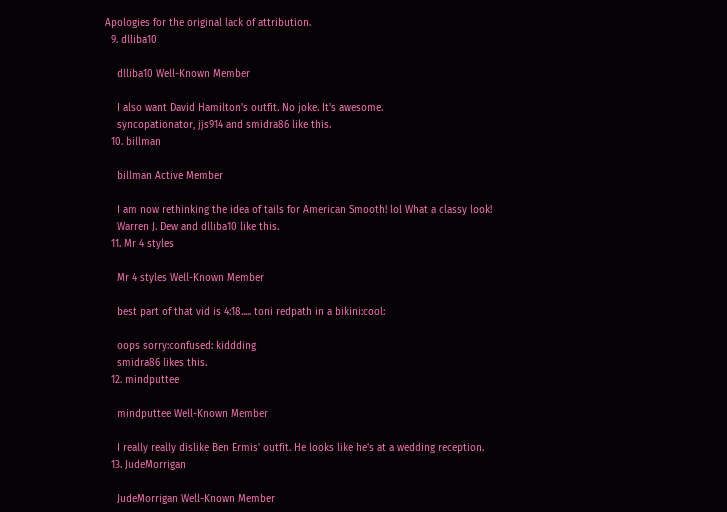Apologies for the original lack of attribution.
  9. dlliba10

    dlliba10 Well-Known Member

    I also want David Hamilton's outfit. No joke. It's awesome.
    syncopationator, jjs914 and smidra86 like this.
  10. billman

    billman Active Member

    I am now rethinking the idea of tails for American Smooth! lol What a classy look!
    Warren J. Dew and dlliba10 like this.
  11. Mr 4 styles

    Mr 4 styles Well-Known Member

    best part of that vid is 4:18..... toni redpath in a bikini:cool:

    oops sorry:confused: kiddding
    smidra86 likes this.
  12. mindputtee

    mindputtee Well-Known Member

    I really really dislike Ben Ermis' outfit. He looks like he's at a wedding reception.
  13. JudeMorrigan

    JudeMorrigan Well-Known Member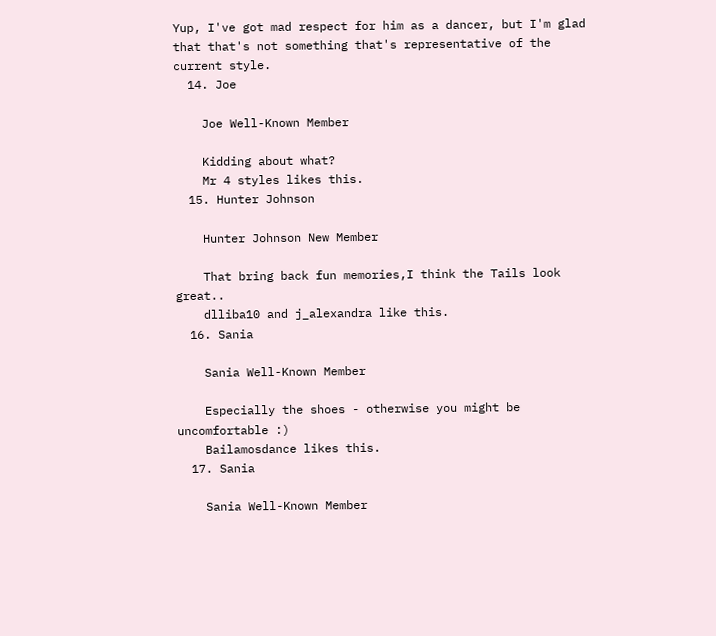Yup, I've got mad respect for him as a dancer, but I'm glad that that's not something that's representative of the current style.
  14. Joe

    Joe Well-Known Member

    Kidding about what?
    Mr 4 styles likes this.
  15. Hunter Johnson

    Hunter Johnson New Member

    That bring back fun memories,I think the Tails look great..
    dlliba10 and j_alexandra like this.
  16. Sania

    Sania Well-Known Member

    Especially the shoes - otherwise you might be uncomfortable :)
    Bailamosdance likes this.
  17. Sania

    Sania Well-Known Member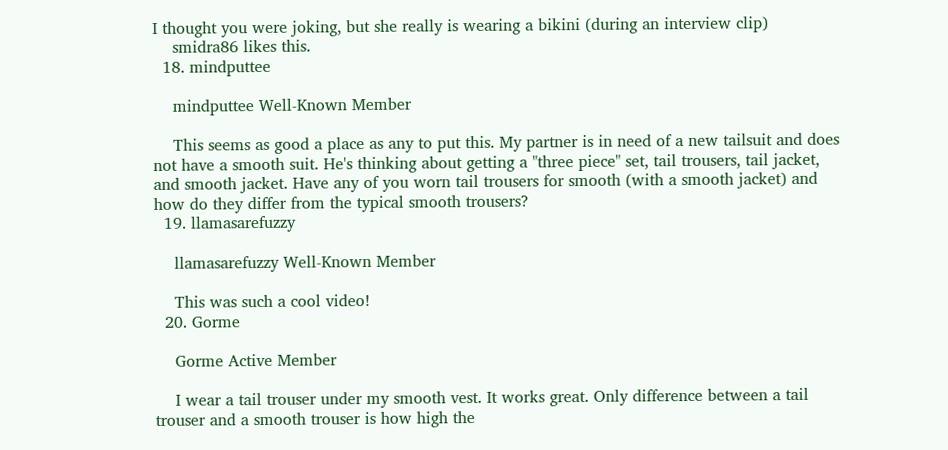I thought you were joking, but she really is wearing a bikini (during an interview clip)
    smidra86 likes this.
  18. mindputtee

    mindputtee Well-Known Member

    This seems as good a place as any to put this. My partner is in need of a new tailsuit and does not have a smooth suit. He's thinking about getting a "three piece" set, tail trousers, tail jacket, and smooth jacket. Have any of you worn tail trousers for smooth (with a smooth jacket) and how do they differ from the typical smooth trousers?
  19. llamasarefuzzy

    llamasarefuzzy Well-Known Member

    This was such a cool video!
  20. Gorme

    Gorme Active Member

    I wear a tail trouser under my smooth vest. It works great. Only difference between a tail trouser and a smooth trouser is how high the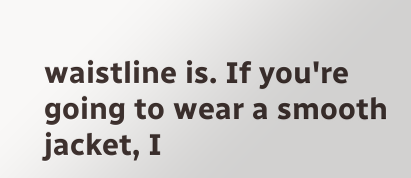waistline is. If you're going to wear a smooth jacket, I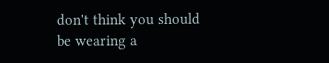don't think you should be wearing a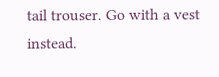tail trouser. Go with a vest instead.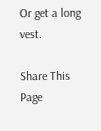Or get a long vest.

Share This Page